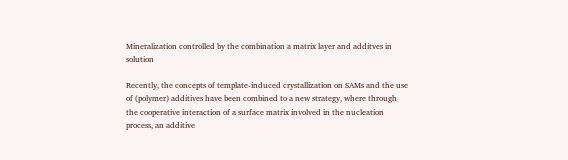Mineralization controlled by the combination a matrix layer and additves in solution

Recently, the concepts of template-induced crystallization on SAMs and the use of (polymer) additives have been combined to a new strategy, where through the cooperative interaction of a surface matrix involved in the nucleation process, an additive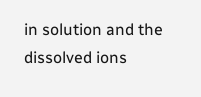in solution and the dissolved ions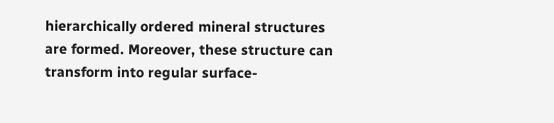hierarchically ordered mineral structures are formed. Moreover, these structure can transform into regular surface-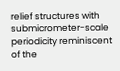relief structures with submicrometer-scale periodicity reminiscent of the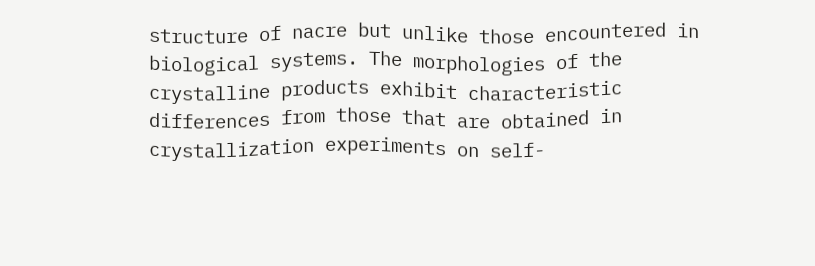structure of nacre but unlike those encountered in biological systems. The morphologies of the crystalline products exhibit characteristic differences from those that are obtained in crystallization experiments on self-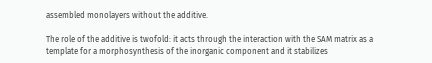assembled monolayers without the additive.

The role of the additive is twofold: it acts through the interaction with the SAM matrix as a template for a morphosynthesis of the inorganic component and it stabilizes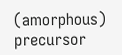(amorphous) precursor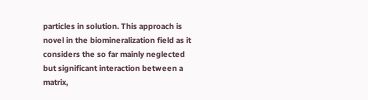particles in solution. This approach is novel in the biomineralization field as it considers the so far mainly neglected but significant interaction between a matrix,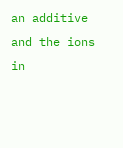an additive and the ions in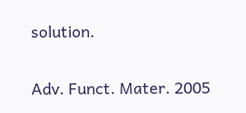solution.

Adv. Funct. Mater. 2005